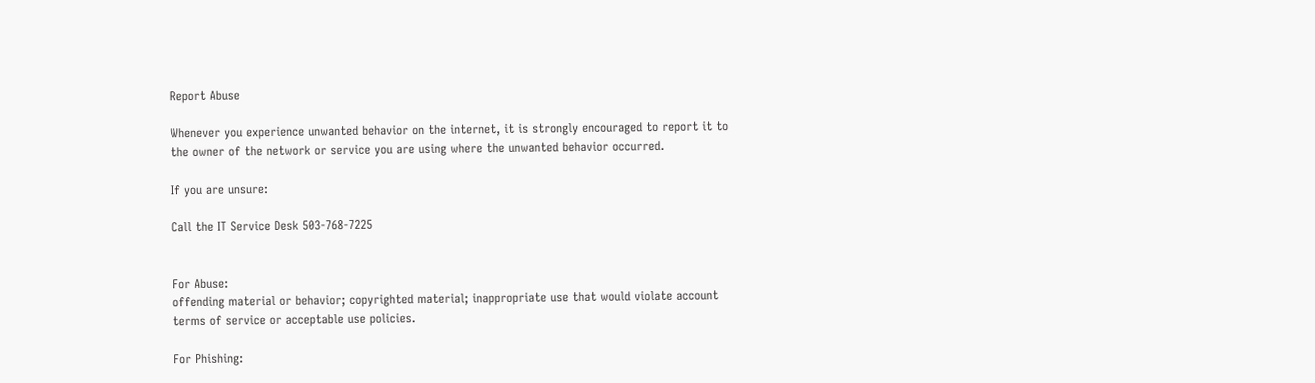Report Abuse

Whenever you experience unwanted behavior on the internet, it is strongly encouraged to report it to the owner of the network or service you are using where the unwanted behavior occurred.

If you are unsure:

Call the IT Service Desk 503-768-7225


For Abuse:
offending material or behavior; copyrighted material; inappropriate use that would violate account terms of service or acceptable use policies.

For Phishing: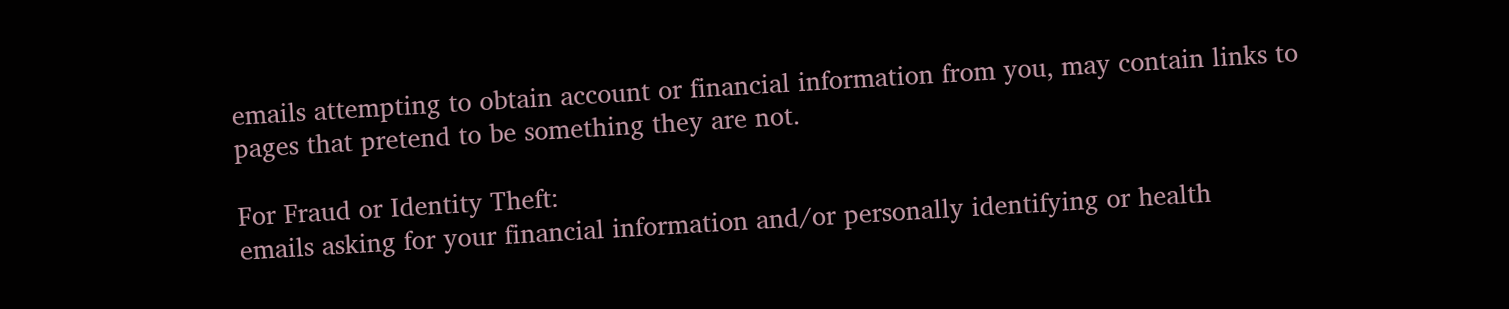emails attempting to obtain account or financial information from you, may contain links to pages that pretend to be something they are not.

For Fraud or Identity Theft:
emails asking for your financial information and/or personally identifying or health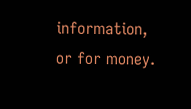information, or for money.